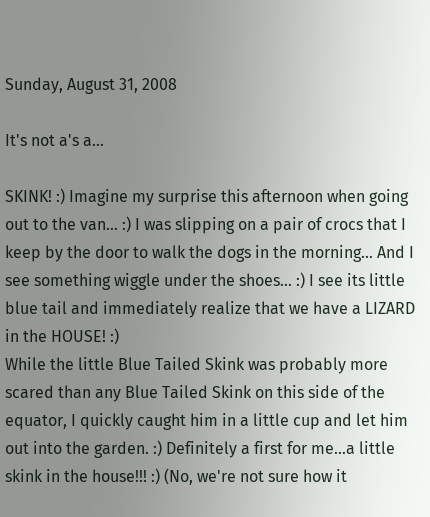Sunday, August 31, 2008

It's not a's a...

SKINK! :) Imagine my surprise this afternoon when going out to the van... :) I was slipping on a pair of crocs that I keep by the door to walk the dogs in the morning... And I see something wiggle under the shoes... :) I see its little blue tail and immediately realize that we have a LIZARD in the HOUSE! :)
While the little Blue Tailed Skink was probably more scared than any Blue Tailed Skink on this side of the equator, I quickly caught him in a little cup and let him out into the garden. :) Definitely a first for me...a little skink in the house!!! :) (No, we're not sure how it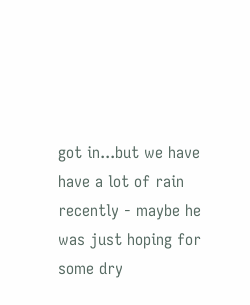got in...but we have have a lot of rain recently - maybe he was just hoping for some dry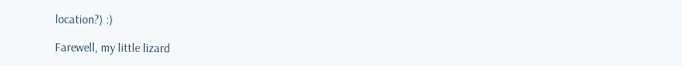location?) :)

Farewell, my little lizard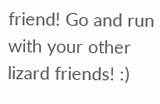friend! Go and run with your other lizard friends! :)